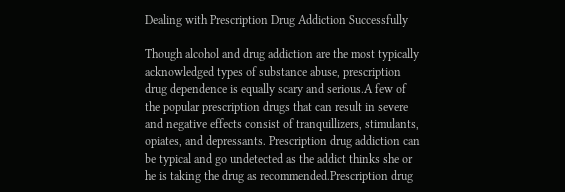Dealing with Prescription Drug Addiction Successfully

Though alcohol and drug addiction are the most typically acknowledged types of substance abuse, prescription drug dependence is equally scary and serious.A few of the popular prescription drugs that can result in severe and negative effects consist of tranquillizers, stimulants, opiates, and depressants. Prescription drug addiction can be typical and go undetected as the addict thinks she or he is taking the drug as recommended.Prescription drug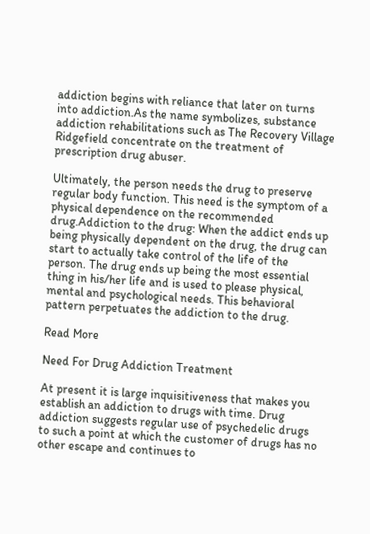addiction begins with reliance that later on turns into addiction.As the name symbolizes, substance addiction rehabilitations such as The Recovery Village Ridgefield concentrate on the treatment of prescription drug abuser.

Ultimately, the person needs the drug to preserve regular body function. This need is the symptom of a physical dependence on the recommended drug.Addiction to the drug: When the addict ends up being physically dependent on the drug, the drug can start to actually take control of the life of the person. The drug ends up being the most essential thing in his/her life and is used to please physical, mental and psychological needs. This behavioral pattern perpetuates the addiction to the drug.

Read More

Need For Drug Addiction Treatment

At present it is large inquisitiveness that makes you establish an addiction to drugs with time. Drug addiction suggests regular use of psychedelic drugs to such a point at which the customer of drugs has no other escape and continues to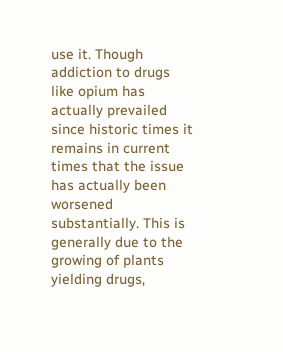use it. Though addiction to drugs like opium has actually prevailed since historic times it remains in current times that the issue has actually been worsened substantially. This is generally due to the growing of plants yielding drugs,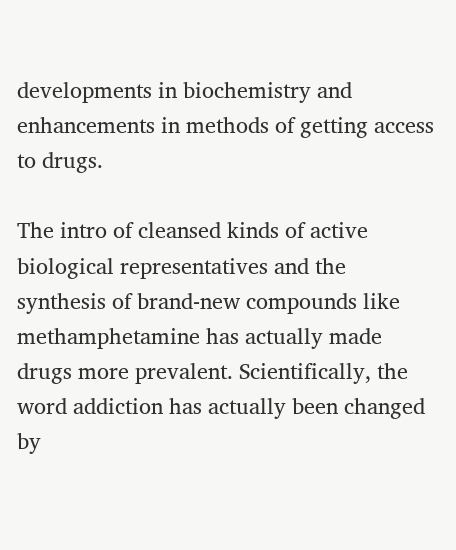developments in biochemistry and enhancements in methods of getting access to drugs.

The intro of cleansed kinds of active biological representatives and the synthesis of brand-new compounds like methamphetamine has actually made drugs more prevalent. Scientifically, the word addiction has actually been changed by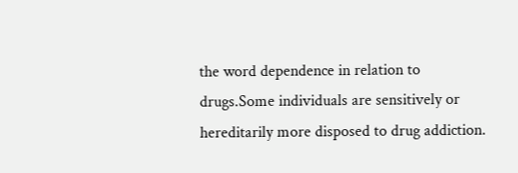the word dependence in relation to drugs.Some individuals are sensitively or hereditarily more disposed to drug addiction.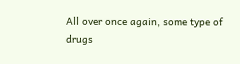All over once again, some type of drugs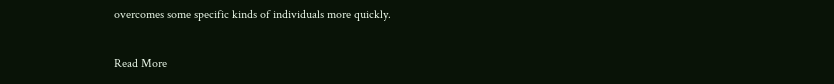overcomes some specific kinds of individuals more quickly.

Read More